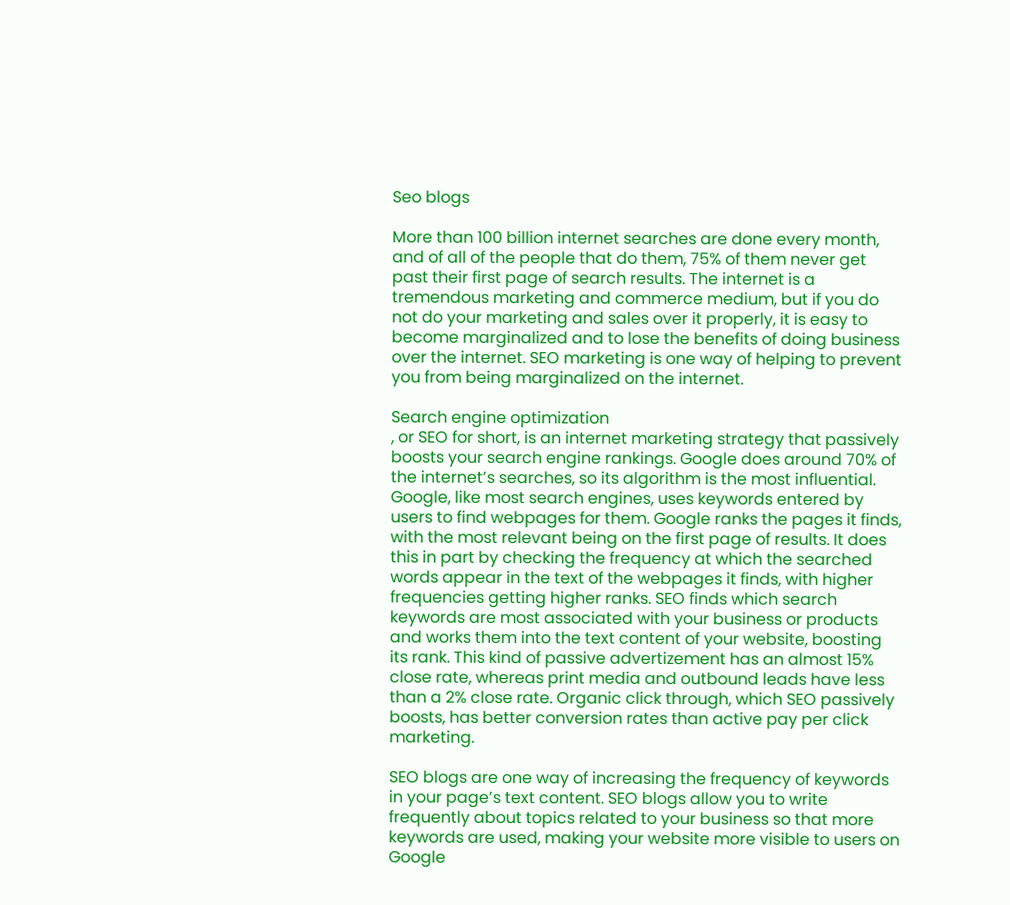Seo blogs

More than 100 billion internet searches are done every month, and of all of the people that do them, 75% of them never get past their first page of search results. The internet is a tremendous marketing and commerce medium, but if you do not do your marketing and sales over it properly, it is easy to become marginalized and to lose the benefits of doing business over the internet. SEO marketing is one way of helping to prevent you from being marginalized on the internet.

Search engine optimization
, or SEO for short, is an internet marketing strategy that passively boosts your search engine rankings. Google does around 70% of the internet’s searches, so its algorithm is the most influential. Google, like most search engines, uses keywords entered by users to find webpages for them. Google ranks the pages it finds, with the most relevant being on the first page of results. It does this in part by checking the frequency at which the searched words appear in the text of the webpages it finds, with higher frequencies getting higher ranks. SEO finds which search keywords are most associated with your business or products and works them into the text content of your website, boosting its rank. This kind of passive advertizement has an almost 15% close rate, whereas print media and outbound leads have less than a 2% close rate. Organic click through, which SEO passively boosts, has better conversion rates than active pay per click marketing.

SEO blogs are one way of increasing the frequency of keywords in your page’s text content. SEO blogs allow you to write frequently about topics related to your business so that more keywords are used, making your website more visible to users on Google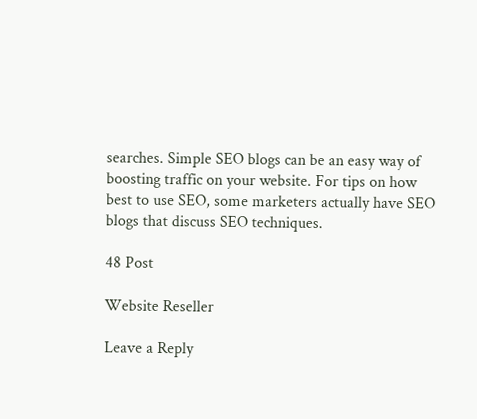searches. Simple SEO blogs can be an easy way of boosting traffic on your website. For tips on how best to use SEO, some marketers actually have SEO blogs that discuss SEO techniques.

48 Post

Website Reseller

Leave a Reply